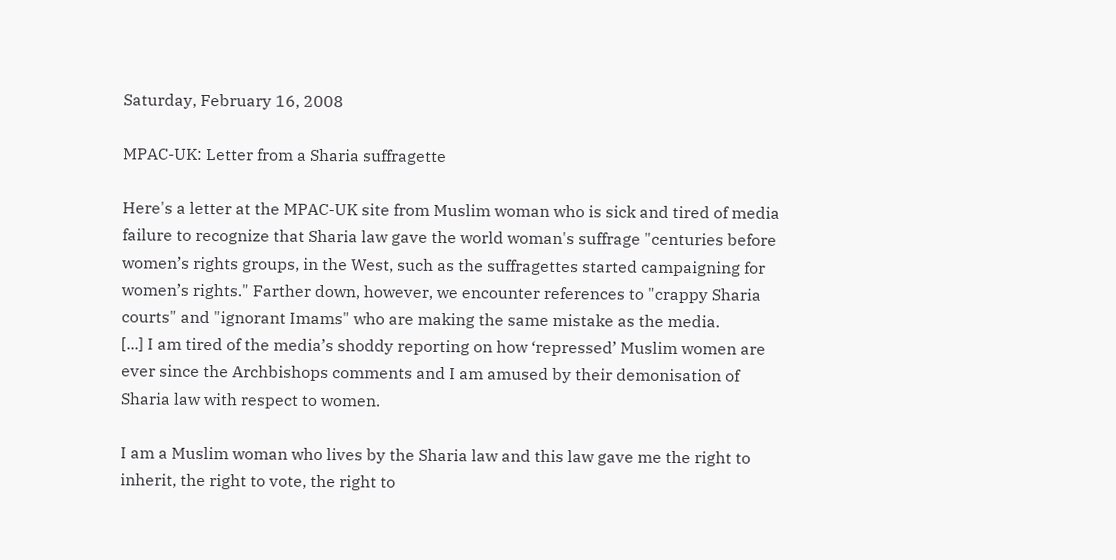Saturday, February 16, 2008

MPAC-UK: Letter from a Sharia suffragette

Here's a letter at the MPAC-UK site from Muslim woman who is sick and tired of media failure to recognize that Sharia law gave the world woman's suffrage "centuries before women’s rights groups, in the West, such as the suffragettes started campaigning for women’s rights." Farther down, however, we encounter references to "crappy Sharia courts" and "ignorant Imams" who are making the same mistake as the media.
[...] I am tired of the media’s shoddy reporting on how ‘repressed’ Muslim women are ever since the Archbishops comments and I am amused by their demonisation of Sharia law with respect to women.

I am a Muslim woman who lives by the Sharia law and this law gave me the right to inherit, the right to vote, the right to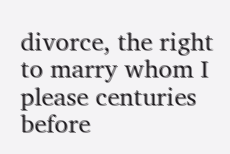divorce, the right to marry whom I please centuries before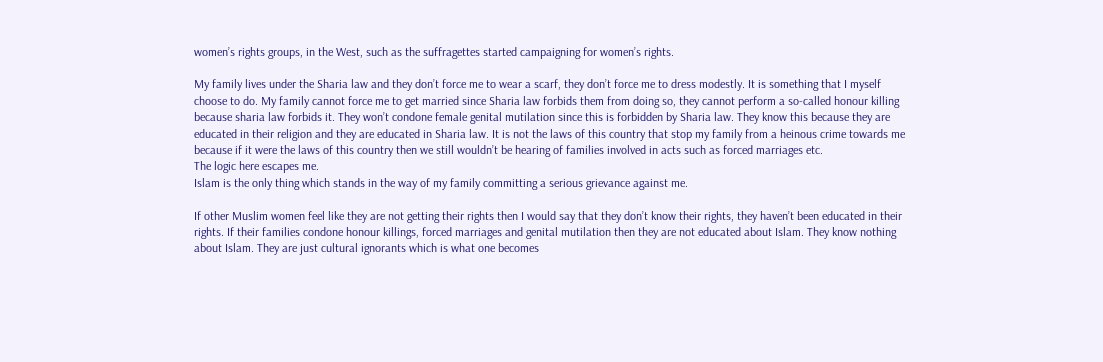women’s rights groups, in the West, such as the suffragettes started campaigning for women’s rights.

My family lives under the Sharia law and they don’t force me to wear a scarf, they don’t force me to dress modestly. It is something that I myself choose to do. My family cannot force me to get married since Sharia law forbids them from doing so, they cannot perform a so-called honour killing because sharia law forbids it. They won’t condone female genital mutilation since this is forbidden by Sharia law. They know this because they are educated in their religion and they are educated in Sharia law. It is not the laws of this country that stop my family from a heinous crime towards me because if it were the laws of this country then we still wouldn’t be hearing of families involved in acts such as forced marriages etc.
The logic here escapes me.
Islam is the only thing which stands in the way of my family committing a serious grievance against me.

If other Muslim women feel like they are not getting their rights then I would say that they don’t know their rights, they haven’t been educated in their rights. If their families condone honour killings, forced marriages and genital mutilation then they are not educated about Islam. They know nothing about Islam. They are just cultural ignorants which is what one becomes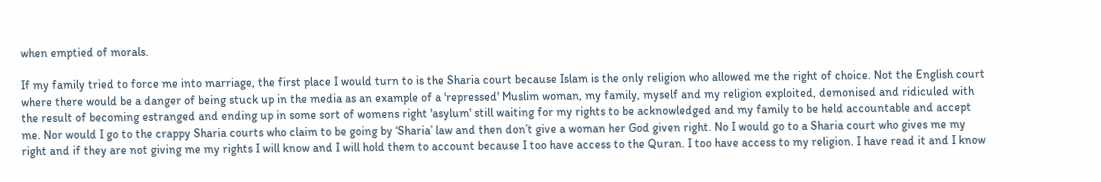when emptied of morals.

If my family tried to force me into marriage, the first place I would turn to is the Sharia court because Islam is the only religion who allowed me the right of choice. Not the English court where there would be a danger of being stuck up in the media as an example of a 'repressed' Muslim woman, my family, myself and my religion exploited, demonised and ridiculed with the result of becoming estranged and ending up in some sort of womens right 'asylum' still waiting for my rights to be acknowledged and my family to be held accountable and accept me. Nor would I go to the crappy Sharia courts who claim to be going by ‘Sharia’ law and then don’t give a woman her God given right. No I would go to a Sharia court who gives me my right and if they are not giving me my rights I will know and I will hold them to account because I too have access to the Quran. I too have access to my religion. I have read it and I know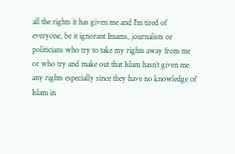all the rights it has given me and I'm tired of everyone, be it ignorant Imams, journalists or politicians who try to take my rights away from me or who try and make out that Islam hasn’t given me any rights especially since they have no knowledge of Islam in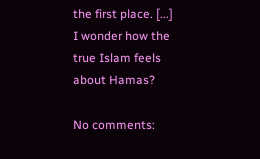the first place. [...]
I wonder how the true Islam feels about Hamas?

No comments: